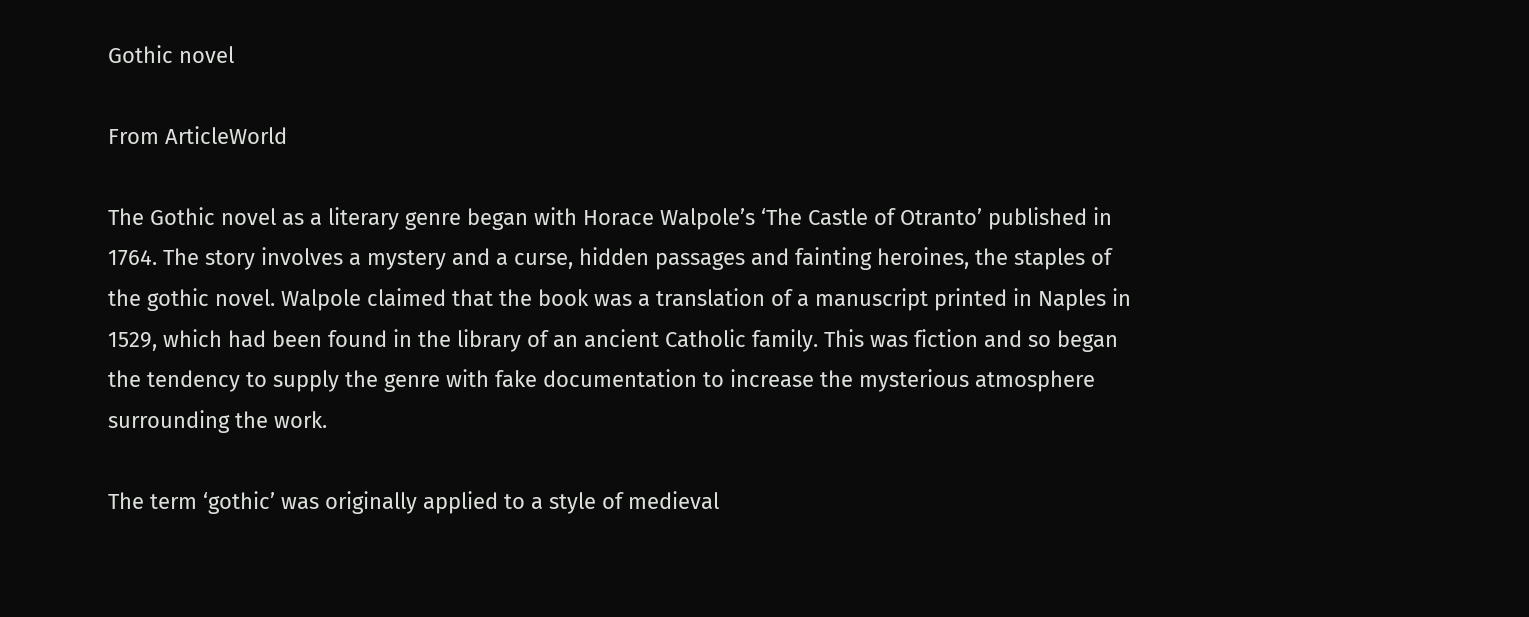Gothic novel

From ArticleWorld

The Gothic novel as a literary genre began with Horace Walpole’s ‘The Castle of Otranto’ published in 1764. The story involves a mystery and a curse, hidden passages and fainting heroines, the staples of the gothic novel. Walpole claimed that the book was a translation of a manuscript printed in Naples in 1529, which had been found in the library of an ancient Catholic family. This was fiction and so began the tendency to supply the genre with fake documentation to increase the mysterious atmosphere surrounding the work.

The term ‘gothic’ was originally applied to a style of medieval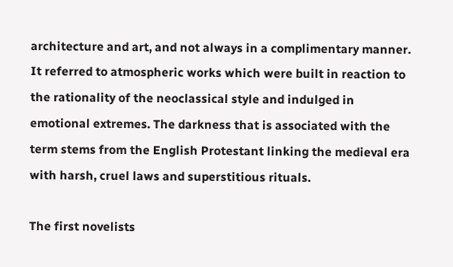architecture and art, and not always in a complimentary manner. It referred to atmospheric works which were built in reaction to the rationality of the neoclassical style and indulged in emotional extremes. The darkness that is associated with the term stems from the English Protestant linking the medieval era with harsh, cruel laws and superstitious rituals.

The first novelists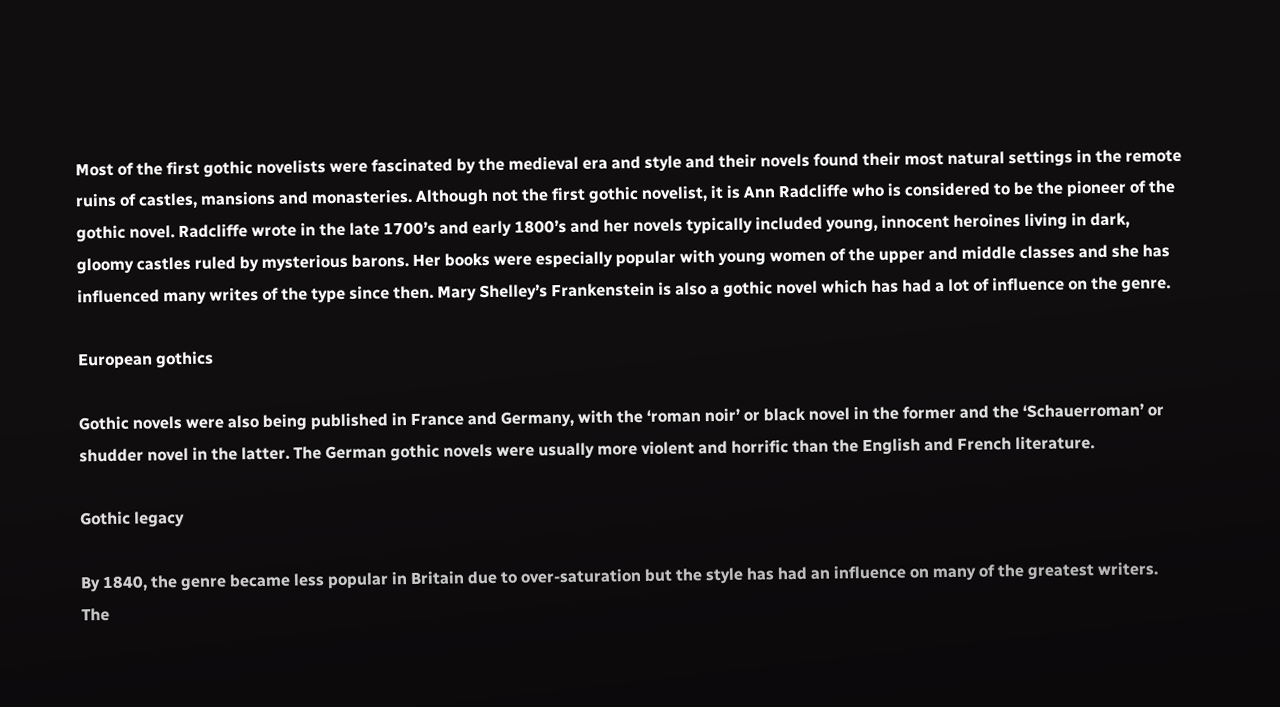Most of the first gothic novelists were fascinated by the medieval era and style and their novels found their most natural settings in the remote ruins of castles, mansions and monasteries. Although not the first gothic novelist, it is Ann Radcliffe who is considered to be the pioneer of the gothic novel. Radcliffe wrote in the late 1700’s and early 1800’s and her novels typically included young, innocent heroines living in dark, gloomy castles ruled by mysterious barons. Her books were especially popular with young women of the upper and middle classes and she has influenced many writes of the type since then. Mary Shelley’s Frankenstein is also a gothic novel which has had a lot of influence on the genre.

European gothics

Gothic novels were also being published in France and Germany, with the ‘roman noir’ or black novel in the former and the ‘Schauerroman’ or shudder novel in the latter. The German gothic novels were usually more violent and horrific than the English and French literature.

Gothic legacy

By 1840, the genre became less popular in Britain due to over-saturation but the style has had an influence on many of the greatest writers. The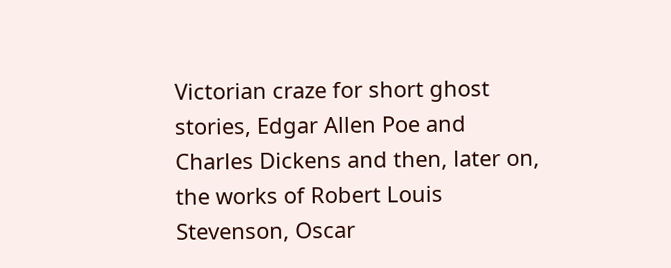Victorian craze for short ghost stories, Edgar Allen Poe and Charles Dickens and then, later on, the works of Robert Louis Stevenson, Oscar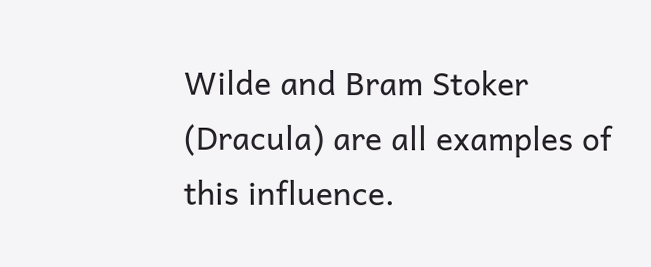Wilde and Bram Stoker (Dracula) are all examples of this influence.